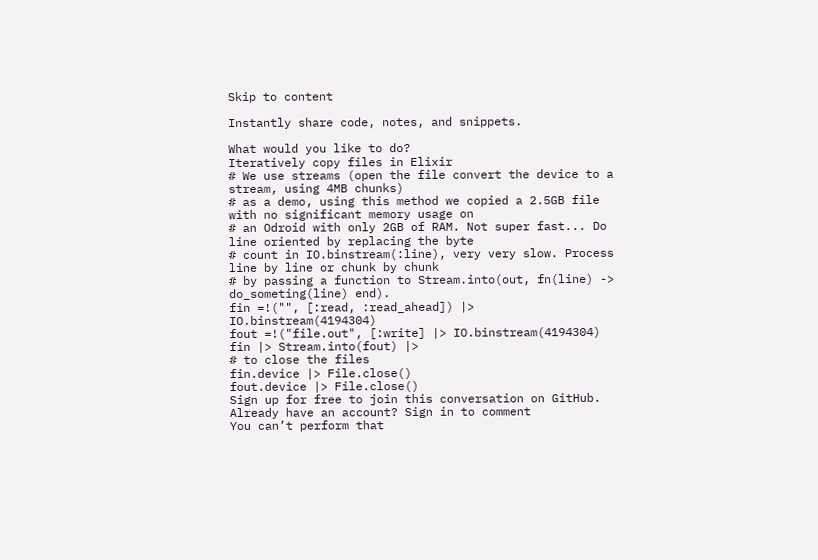Skip to content

Instantly share code, notes, and snippets.

What would you like to do?
Iteratively copy files in Elixir
# We use streams (open the file convert the device to a stream, using 4MB chunks)
# as a demo, using this method we copied a 2.5GB file with no significant memory usage on
# an Odroid with only 2GB of RAM. Not super fast... Do line oriented by replacing the byte
# count in IO.binstream(:line), very very slow. Process line by line or chunk by chunk
# by passing a function to Stream.into(out, fn(line) -> do_someting(line) end).
fin =!("", [:read, :read_ahead]) |> IO.binstream(4194304)
fout =!("file.out", [:write] |> IO.binstream(4194304)
fin |> Stream.into(fout) |>
# to close the files
fin.device |> File.close()
fout.device |> File.close()
Sign up for free to join this conversation on GitHub. Already have an account? Sign in to comment
You can’t perform that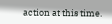action at this time.